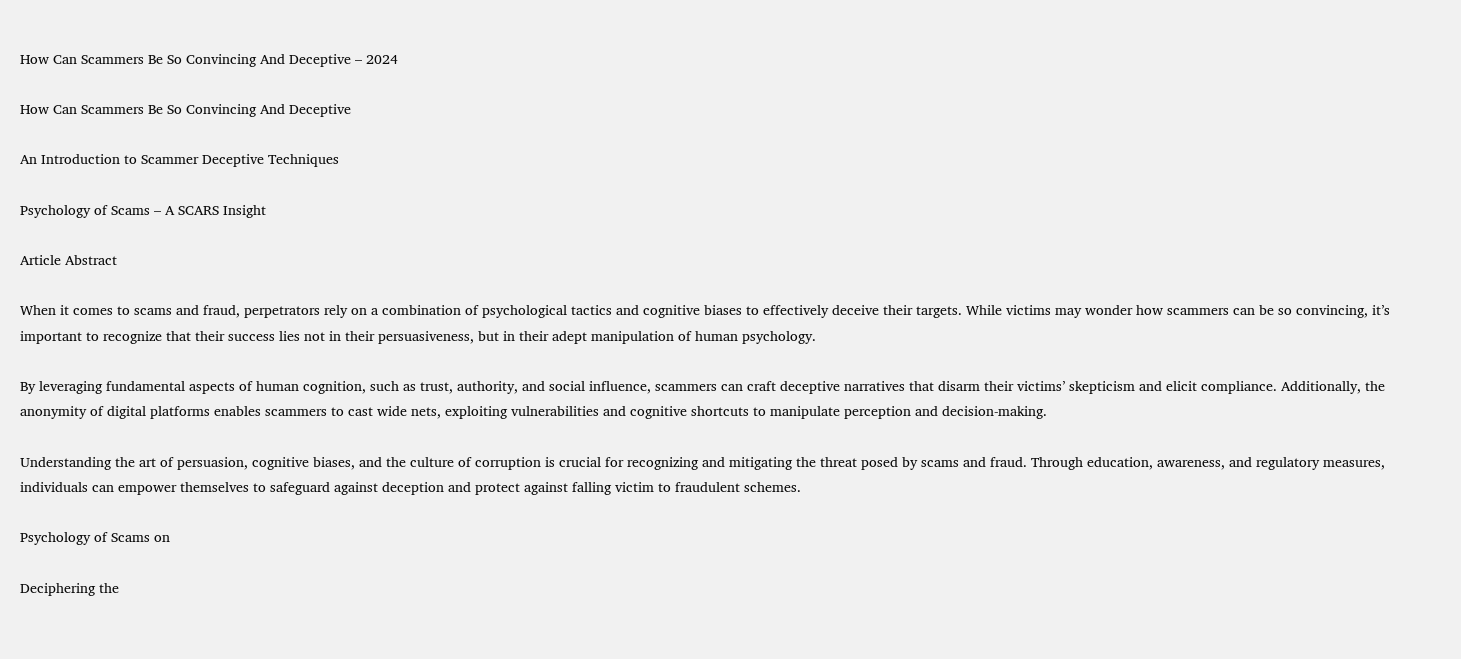How Can Scammers Be So Convincing And Deceptive – 2024

How Can Scammers Be So Convincing And Deceptive

An Introduction to Scammer Deceptive Techniques

Psychology of Scams – A SCARS Insight

Article Abstract

When it comes to scams and fraud, perpetrators rely on a combination of psychological tactics and cognitive biases to effectively deceive their targets. While victims may wonder how scammers can be so convincing, it’s important to recognize that their success lies not in their persuasiveness, but in their adept manipulation of human psychology.

By leveraging fundamental aspects of human cognition, such as trust, authority, and social influence, scammers can craft deceptive narratives that disarm their victims’ skepticism and elicit compliance. Additionally, the anonymity of digital platforms enables scammers to cast wide nets, exploiting vulnerabilities and cognitive shortcuts to manipulate perception and decision-making.

Understanding the art of persuasion, cognitive biases, and the culture of corruption is crucial for recognizing and mitigating the threat posed by scams and fraud. Through education, awareness, and regulatory measures, individuals can empower themselves to safeguard against deception and protect against falling victim to fraudulent schemes.

Psychology of Scams on

Deciphering the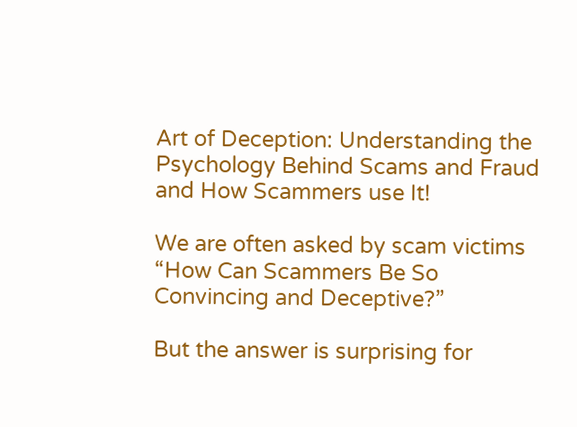Art of Deception: Understanding the Psychology Behind Scams and Fraud and How Scammers use It!

We are often asked by scam victims “How Can Scammers Be So Convincing and Deceptive?”

But the answer is surprising for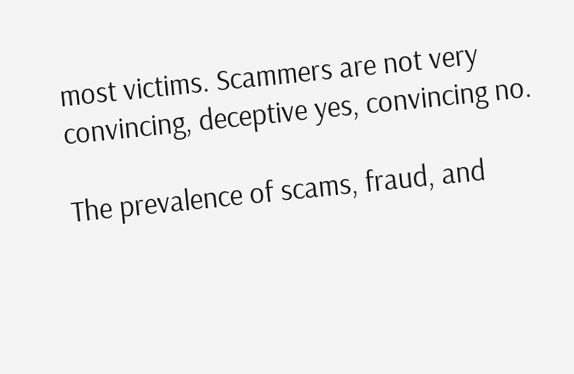most victims. Scammers are not very convincing, deceptive yes, convincing no.

The prevalence of scams, fraud, and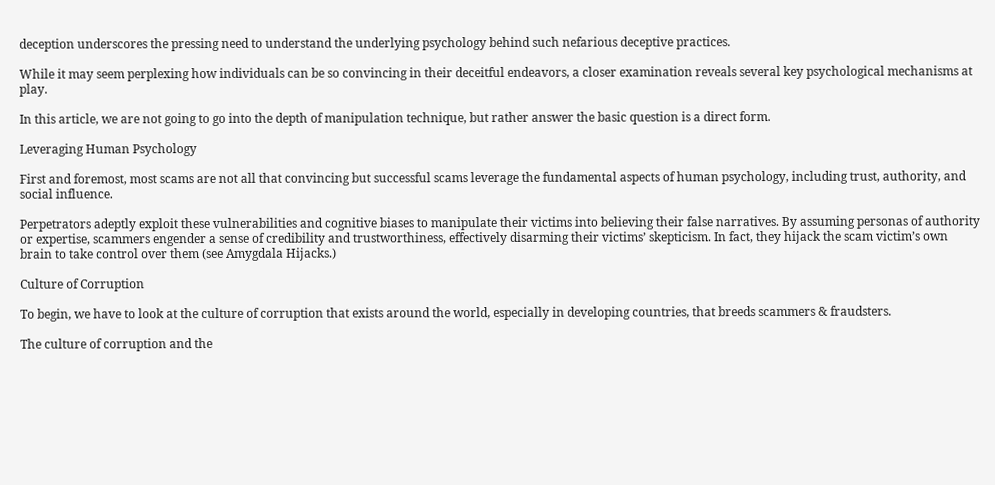deception underscores the pressing need to understand the underlying psychology behind such nefarious deceptive practices.

While it may seem perplexing how individuals can be so convincing in their deceitful endeavors, a closer examination reveals several key psychological mechanisms at play.

In this article, we are not going to go into the depth of manipulation technique, but rather answer the basic question is a direct form.

Leveraging Human Psychology

First and foremost, most scams are not all that convincing but successful scams leverage the fundamental aspects of human psychology, including trust, authority, and social influence.

Perpetrators adeptly exploit these vulnerabilities and cognitive biases to manipulate their victims into believing their false narratives. By assuming personas of authority or expertise, scammers engender a sense of credibility and trustworthiness, effectively disarming their victims’ skepticism. In fact, they hijack the scam victim’s own brain to take control over them (see Amygdala Hijacks.)

Culture of Corruption

To begin, we have to look at the culture of corruption that exists around the world, especially in developing countries, that breeds scammers & fraudsters.

The culture of corruption and the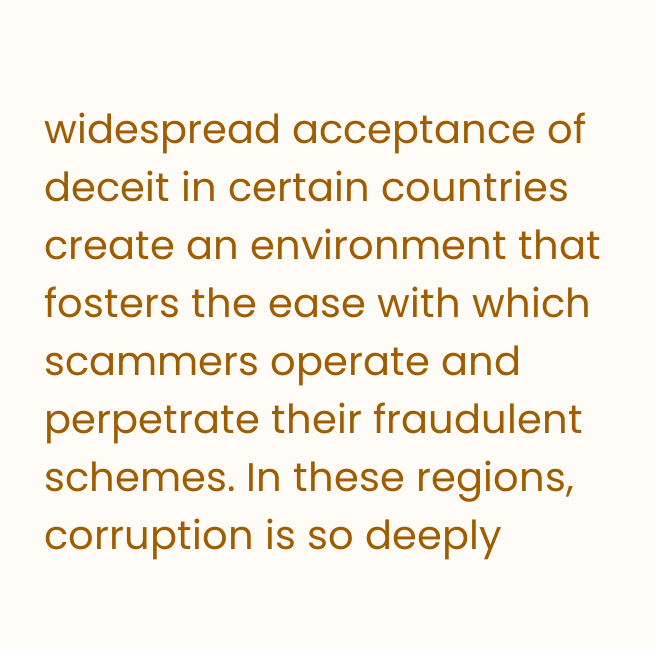widespread acceptance of deceit in certain countries create an environment that fosters the ease with which scammers operate and perpetrate their fraudulent schemes. In these regions, corruption is so deeply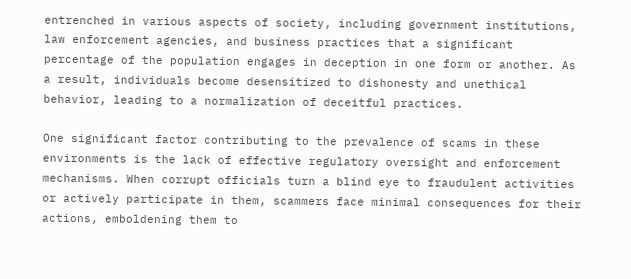entrenched in various aspects of society, including government institutions, law enforcement agencies, and business practices that a significant percentage of the population engages in deception in one form or another. As a result, individuals become desensitized to dishonesty and unethical behavior, leading to a normalization of deceitful practices.

One significant factor contributing to the prevalence of scams in these environments is the lack of effective regulatory oversight and enforcement mechanisms. When corrupt officials turn a blind eye to fraudulent activities or actively participate in them, scammers face minimal consequences for their actions, emboldening them to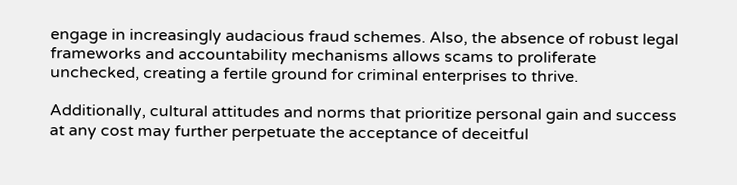engage in increasingly audacious fraud schemes. Also, the absence of robust legal frameworks and accountability mechanisms allows scams to proliferate unchecked, creating a fertile ground for criminal enterprises to thrive.

Additionally, cultural attitudes and norms that prioritize personal gain and success at any cost may further perpetuate the acceptance of deceitful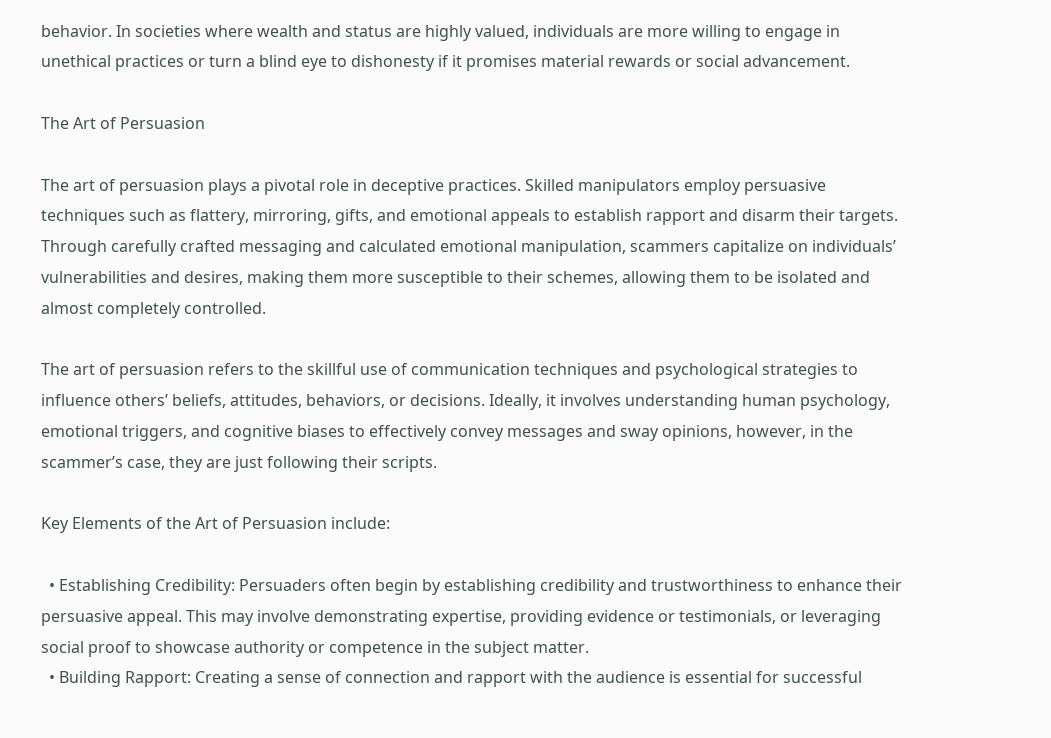behavior. In societies where wealth and status are highly valued, individuals are more willing to engage in unethical practices or turn a blind eye to dishonesty if it promises material rewards or social advancement.

The Art of Persuasion

The art of persuasion plays a pivotal role in deceptive practices. Skilled manipulators employ persuasive techniques such as flattery, mirroring, gifts, and emotional appeals to establish rapport and disarm their targets. Through carefully crafted messaging and calculated emotional manipulation, scammers capitalize on individuals’ vulnerabilities and desires, making them more susceptible to their schemes, allowing them to be isolated and almost completely controlled.

The art of persuasion refers to the skillful use of communication techniques and psychological strategies to influence others’ beliefs, attitudes, behaviors, or decisions. Ideally, it involves understanding human psychology, emotional triggers, and cognitive biases to effectively convey messages and sway opinions, however, in the scammer’s case, they are just following their scripts.

Key Elements of the Art of Persuasion include:

  • Establishing Credibility: Persuaders often begin by establishing credibility and trustworthiness to enhance their persuasive appeal. This may involve demonstrating expertise, providing evidence or testimonials, or leveraging social proof to showcase authority or competence in the subject matter.
  • Building Rapport: Creating a sense of connection and rapport with the audience is essential for successful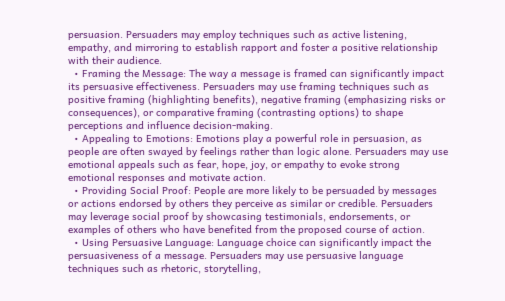persuasion. Persuaders may employ techniques such as active listening, empathy, and mirroring to establish rapport and foster a positive relationship with their audience.
  • Framing the Message: The way a message is framed can significantly impact its persuasive effectiveness. Persuaders may use framing techniques such as positive framing (highlighting benefits), negative framing (emphasizing risks or consequences), or comparative framing (contrasting options) to shape perceptions and influence decision-making.
  • Appealing to Emotions: Emotions play a powerful role in persuasion, as people are often swayed by feelings rather than logic alone. Persuaders may use emotional appeals such as fear, hope, joy, or empathy to evoke strong emotional responses and motivate action.
  • Providing Social Proof: People are more likely to be persuaded by messages or actions endorsed by others they perceive as similar or credible. Persuaders may leverage social proof by showcasing testimonials, endorsements, or examples of others who have benefited from the proposed course of action.
  • Using Persuasive Language: Language choice can significantly impact the persuasiveness of a message. Persuaders may use persuasive language techniques such as rhetoric, storytelling,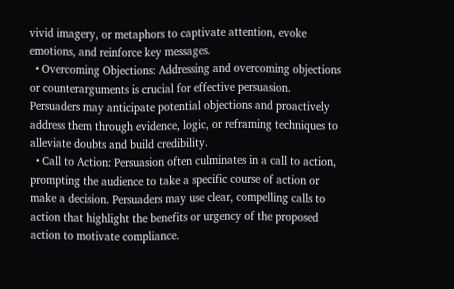vivid imagery, or metaphors to captivate attention, evoke emotions, and reinforce key messages.
  • Overcoming Objections: Addressing and overcoming objections or counterarguments is crucial for effective persuasion. Persuaders may anticipate potential objections and proactively address them through evidence, logic, or reframing techniques to alleviate doubts and build credibility.
  • Call to Action: Persuasion often culminates in a call to action, prompting the audience to take a specific course of action or make a decision. Persuaders may use clear, compelling calls to action that highlight the benefits or urgency of the proposed action to motivate compliance.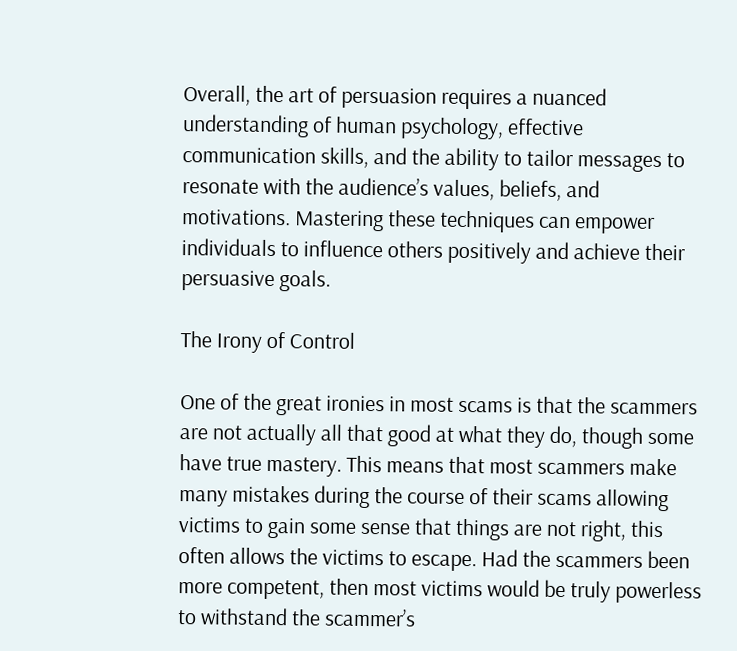Overall, the art of persuasion requires a nuanced understanding of human psychology, effective communication skills, and the ability to tailor messages to resonate with the audience’s values, beliefs, and motivations. Mastering these techniques can empower individuals to influence others positively and achieve their persuasive goals.

The Irony of Control

One of the great ironies in most scams is that the scammers are not actually all that good at what they do, though some have true mastery. This means that most scammers make many mistakes during the course of their scams allowing victims to gain some sense that things are not right, this often allows the victims to escape. Had the scammers been more competent, then most victims would be truly powerless to withstand the scammer’s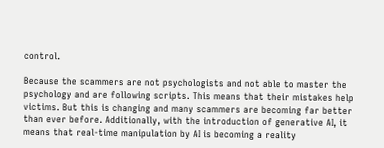control.

Because the scammers are not psychologists and not able to master the psychology and are following scripts. This means that their mistakes help victims. But this is changing and many scammers are becoming far better than ever before. Additionally, with the introduction of generative AI, it means that real-time manipulation by AI is becoming a reality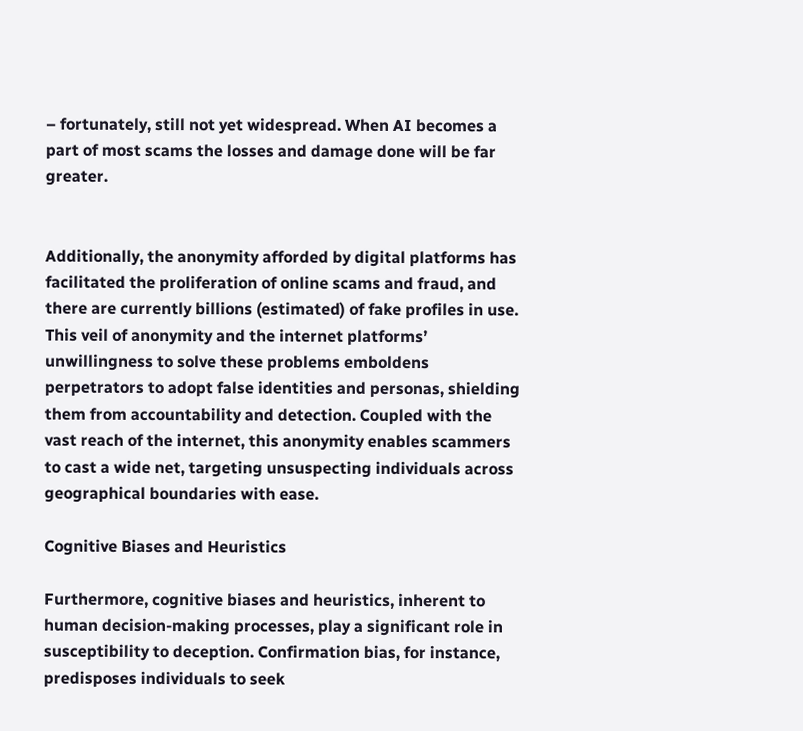– fortunately, still not yet widespread. When AI becomes a part of most scams the losses and damage done will be far greater.


Additionally, the anonymity afforded by digital platforms has facilitated the proliferation of online scams and fraud, and there are currently billions (estimated) of fake profiles in use. This veil of anonymity and the internet platforms’ unwillingness to solve these problems emboldens perpetrators to adopt false identities and personas, shielding them from accountability and detection. Coupled with the vast reach of the internet, this anonymity enables scammers to cast a wide net, targeting unsuspecting individuals across geographical boundaries with ease.

Cognitive Biases and Heuristics

Furthermore, cognitive biases and heuristics, inherent to human decision-making processes, play a significant role in susceptibility to deception. Confirmation bias, for instance, predisposes individuals to seek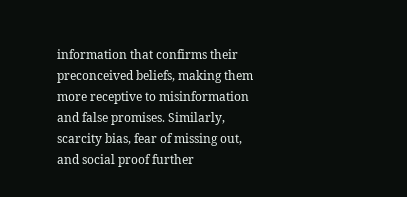information that confirms their preconceived beliefs, making them more receptive to misinformation and false promises. Similarly, scarcity bias, fear of missing out, and social proof further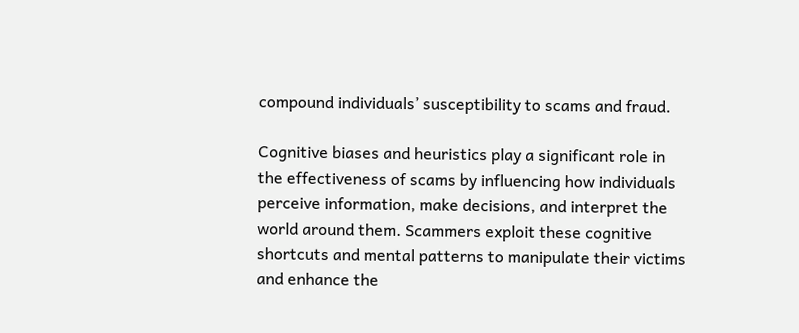compound individuals’ susceptibility to scams and fraud.

Cognitive biases and heuristics play a significant role in the effectiveness of scams by influencing how individuals perceive information, make decisions, and interpret the world around them. Scammers exploit these cognitive shortcuts and mental patterns to manipulate their victims and enhance the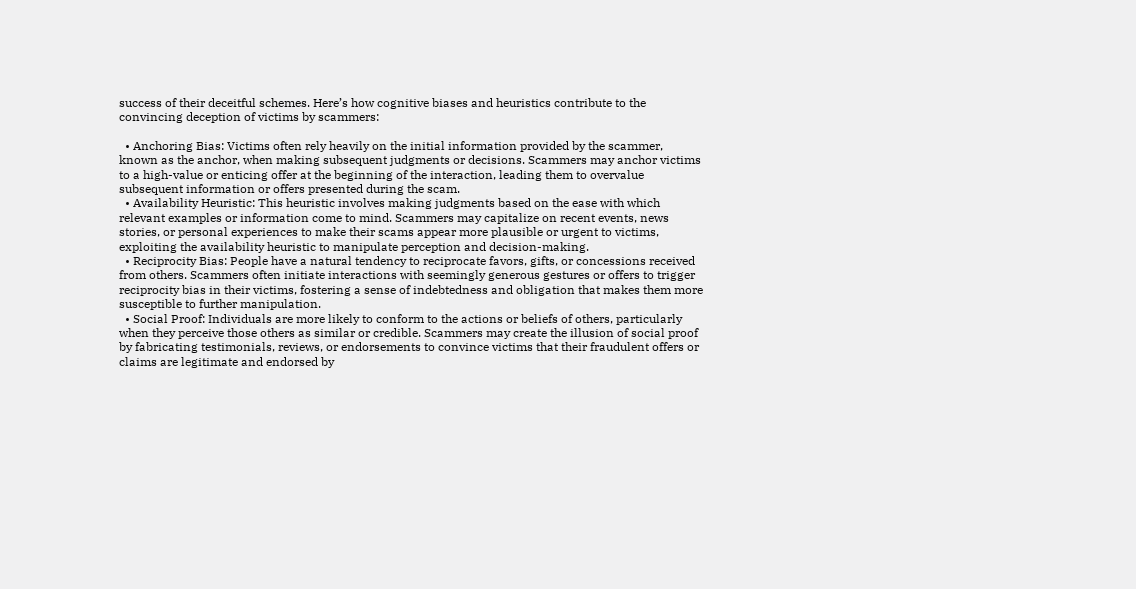success of their deceitful schemes. Here’s how cognitive biases and heuristics contribute to the convincing deception of victims by scammers:

  • Anchoring Bias: Victims often rely heavily on the initial information provided by the scammer, known as the anchor, when making subsequent judgments or decisions. Scammers may anchor victims to a high-value or enticing offer at the beginning of the interaction, leading them to overvalue subsequent information or offers presented during the scam.
  • Availability Heuristic: This heuristic involves making judgments based on the ease with which relevant examples or information come to mind. Scammers may capitalize on recent events, news stories, or personal experiences to make their scams appear more plausible or urgent to victims, exploiting the availability heuristic to manipulate perception and decision-making.
  • Reciprocity Bias: People have a natural tendency to reciprocate favors, gifts, or concessions received from others. Scammers often initiate interactions with seemingly generous gestures or offers to trigger reciprocity bias in their victims, fostering a sense of indebtedness and obligation that makes them more susceptible to further manipulation.
  • Social Proof: Individuals are more likely to conform to the actions or beliefs of others, particularly when they perceive those others as similar or credible. Scammers may create the illusion of social proof by fabricating testimonials, reviews, or endorsements to convince victims that their fraudulent offers or claims are legitimate and endorsed by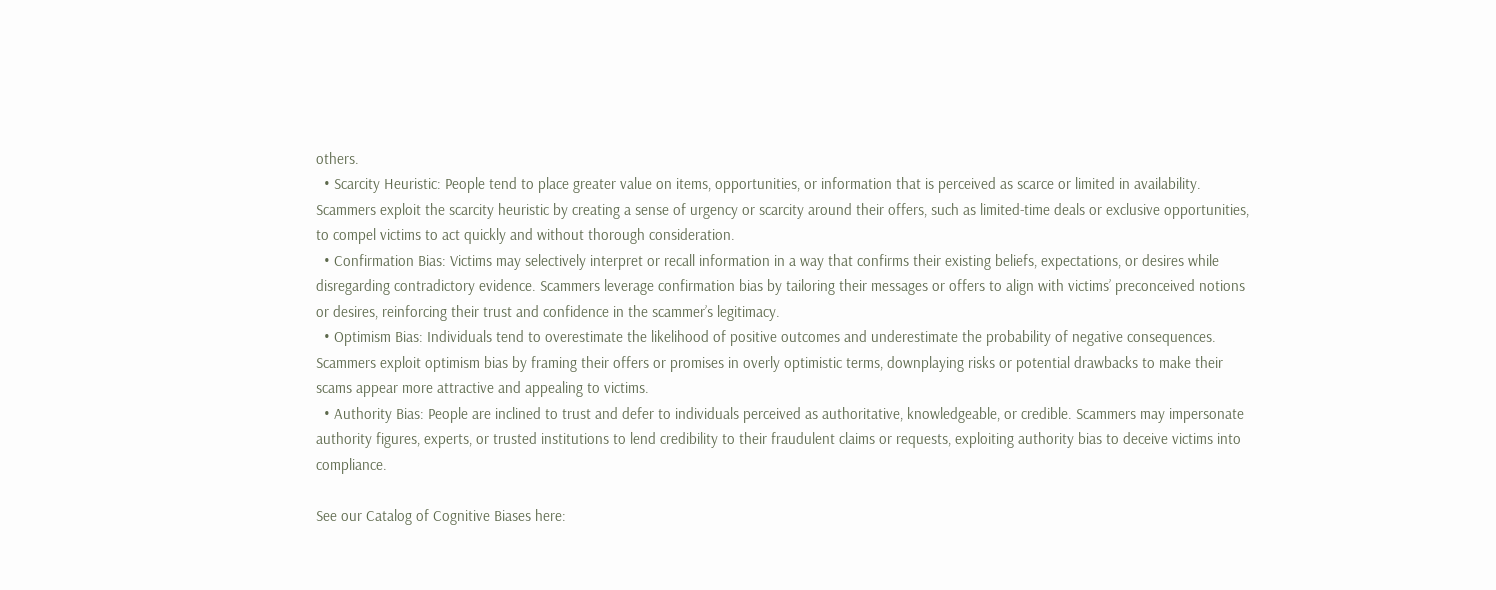others.
  • Scarcity Heuristic: People tend to place greater value on items, opportunities, or information that is perceived as scarce or limited in availability. Scammers exploit the scarcity heuristic by creating a sense of urgency or scarcity around their offers, such as limited-time deals or exclusive opportunities, to compel victims to act quickly and without thorough consideration.
  • Confirmation Bias: Victims may selectively interpret or recall information in a way that confirms their existing beliefs, expectations, or desires while disregarding contradictory evidence. Scammers leverage confirmation bias by tailoring their messages or offers to align with victims’ preconceived notions or desires, reinforcing their trust and confidence in the scammer’s legitimacy.
  • Optimism Bias: Individuals tend to overestimate the likelihood of positive outcomes and underestimate the probability of negative consequences. Scammers exploit optimism bias by framing their offers or promises in overly optimistic terms, downplaying risks or potential drawbacks to make their scams appear more attractive and appealing to victims.
  • Authority Bias: People are inclined to trust and defer to individuals perceived as authoritative, knowledgeable, or credible. Scammers may impersonate authority figures, experts, or trusted institutions to lend credibility to their fraudulent claims or requests, exploiting authority bias to deceive victims into compliance.

See our Catalog of Cognitive Biases here: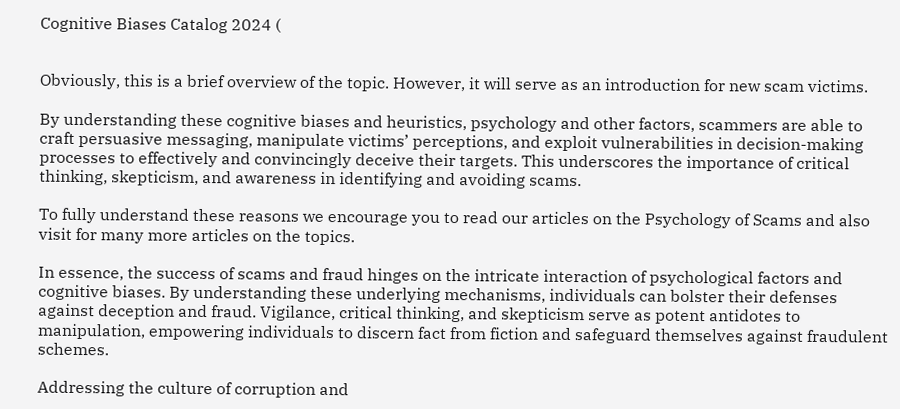Cognitive Biases Catalog 2024 (


Obviously, this is a brief overview of the topic. However, it will serve as an introduction for new scam victims.

By understanding these cognitive biases and heuristics, psychology and other factors, scammers are able to craft persuasive messaging, manipulate victims’ perceptions, and exploit vulnerabilities in decision-making processes to effectively and convincingly deceive their targets. This underscores the importance of critical thinking, skepticism, and awareness in identifying and avoiding scams.

To fully understand these reasons we encourage you to read our articles on the Psychology of Scams and also visit for many more articles on the topics.

In essence, the success of scams and fraud hinges on the intricate interaction of psychological factors and cognitive biases. By understanding these underlying mechanisms, individuals can bolster their defenses against deception and fraud. Vigilance, critical thinking, and skepticism serve as potent antidotes to manipulation, empowering individuals to discern fact from fiction and safeguard themselves against fraudulent schemes.

Addressing the culture of corruption and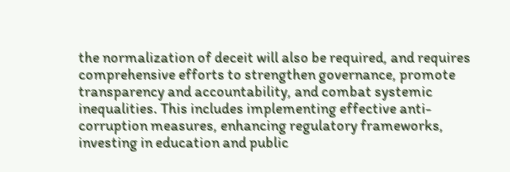the normalization of deceit will also be required, and requires comprehensive efforts to strengthen governance, promote transparency and accountability, and combat systemic inequalities. This includes implementing effective anti-corruption measures, enhancing regulatory frameworks, investing in education and public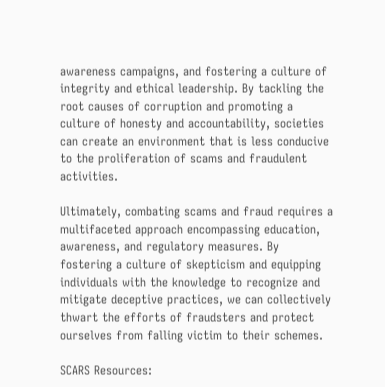awareness campaigns, and fostering a culture of integrity and ethical leadership. By tackling the root causes of corruption and promoting a culture of honesty and accountability, societies can create an environment that is less conducive to the proliferation of scams and fraudulent activities.

Ultimately, combating scams and fraud requires a multifaceted approach encompassing education, awareness, and regulatory measures. By fostering a culture of skepticism and equipping individuals with the knowledge to recognize and mitigate deceptive practices, we can collectively thwart the efforts of fraudsters and protect ourselves from falling victim to their schemes.

SCARS Resources: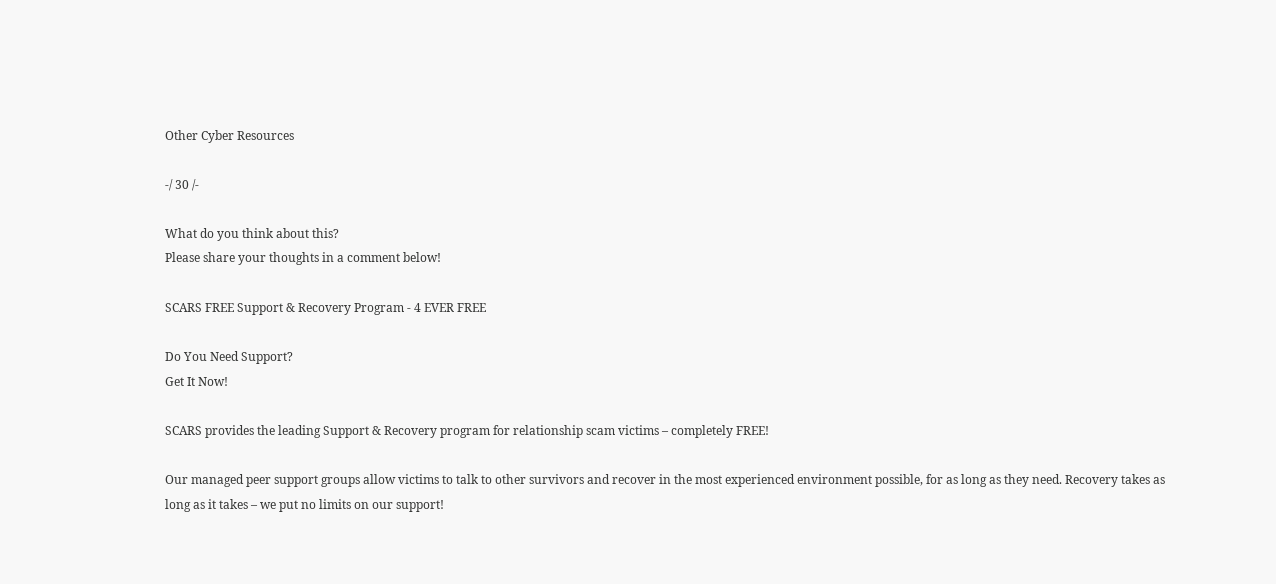Other Cyber Resources

-/ 30 /-

What do you think about this?
Please share your thoughts in a comment below!

SCARS FREE Support & Recovery Program - 4 EVER FREE

Do You Need Support?
Get It Now!

SCARS provides the leading Support & Recovery program for relationship scam victims – completely FREE!

Our managed peer support groups allow victims to talk to other survivors and recover in the most experienced environment possible, for as long as they need. Recovery takes as long as it takes – we put no limits on our support!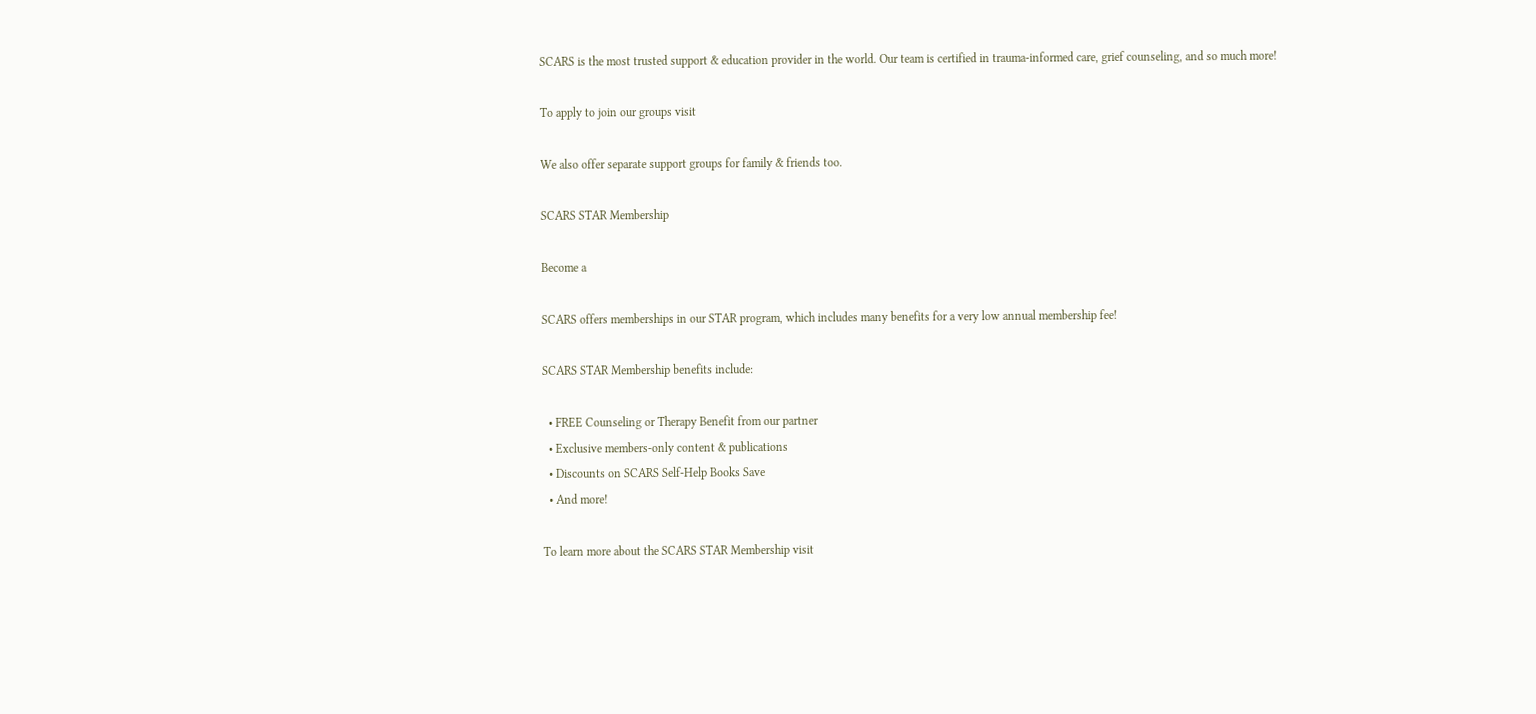SCARS is the most trusted support & education provider in the world. Our team is certified in trauma-informed care, grief counseling, and so much more!

To apply to join our groups visit

We also offer separate support groups for family & friends too.

SCARS STAR Membership

Become a

SCARS offers memberships in our STAR program, which includes many benefits for a very low annual membership fee!

SCARS STAR Membership benefits include:

  • FREE Counseling or Therapy Benefit from our partner
  • Exclusive members-only content & publications
  • Discounts on SCARS Self-Help Books Save
  • And more!

To learn more about the SCARS STAR Membership visit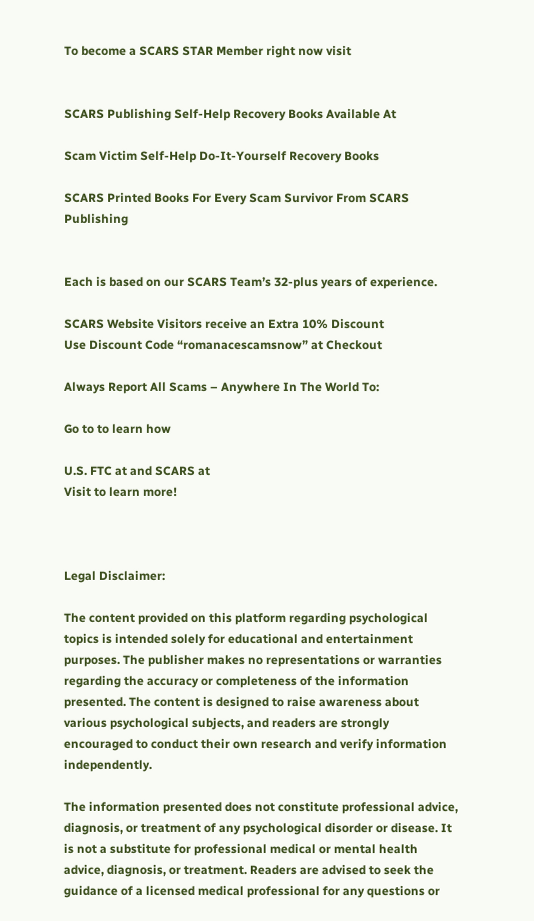To become a SCARS STAR Member right now visit


SCARS Publishing Self-Help Recovery Books Available At

Scam Victim Self-Help Do-It-Yourself Recovery Books

SCARS Printed Books For Every Scam Survivor From SCARS Publishing


Each is based on our SCARS Team’s 32-plus years of experience.

SCARS Website Visitors receive an Extra 10% Discount
Use Discount Code “romanacescamsnow” at Checkout

Always Report All Scams – Anywhere In The World To:

Go to to learn how

U.S. FTC at and SCARS at
Visit to learn more!



Legal Disclaimer:

The content provided on this platform regarding psychological topics is intended solely for educational and entertainment purposes. The publisher makes no representations or warranties regarding the accuracy or completeness of the information presented. The content is designed to raise awareness about various psychological subjects, and readers are strongly encouraged to conduct their own research and verify information independently.

The information presented does not constitute professional advice, diagnosis, or treatment of any psychological disorder or disease. It is not a substitute for professional medical or mental health advice, diagnosis, or treatment. Readers are advised to seek the guidance of a licensed medical professional for any questions or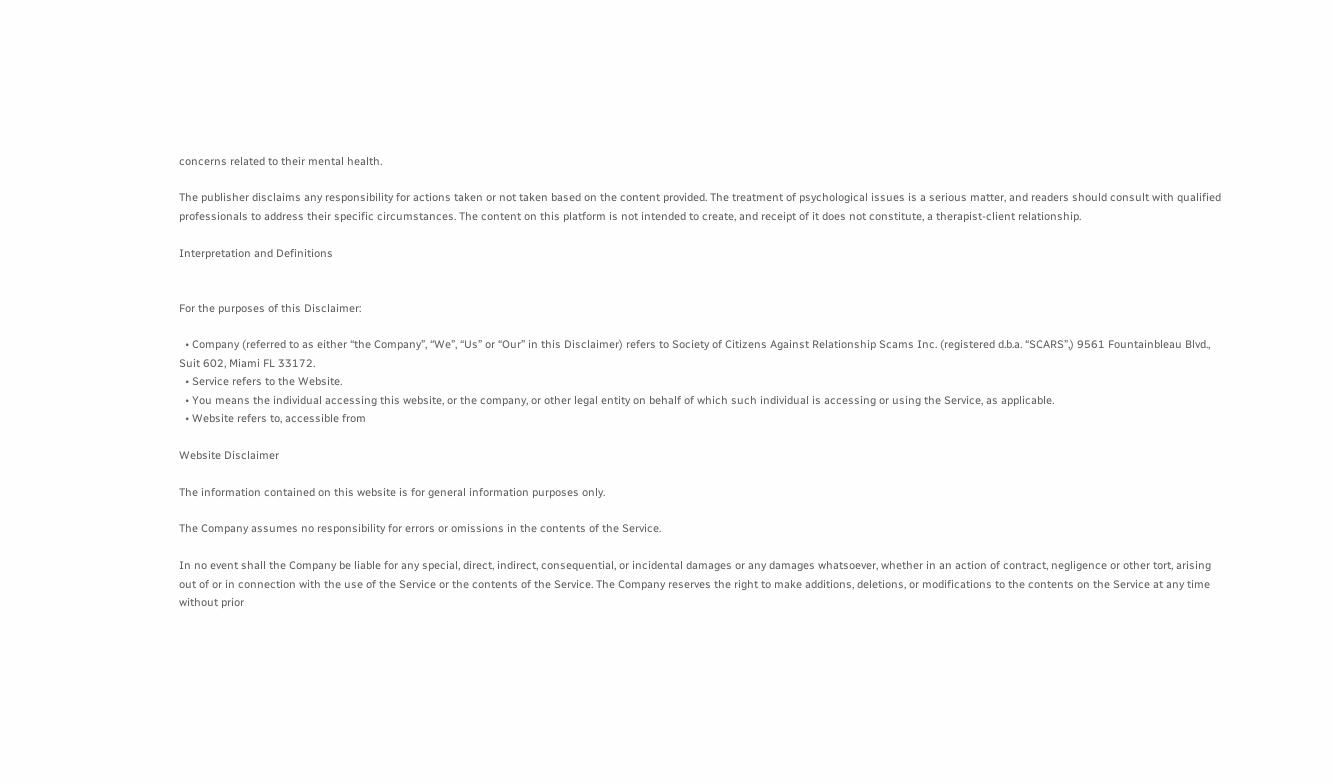concerns related to their mental health.

The publisher disclaims any responsibility for actions taken or not taken based on the content provided. The treatment of psychological issues is a serious matter, and readers should consult with qualified professionals to address their specific circumstances. The content on this platform is not intended to create, and receipt of it does not constitute, a therapist-client relationship.

Interpretation and Definitions


For the purposes of this Disclaimer:

  • Company (referred to as either “the Company”, “We”, “Us” or “Our” in this Disclaimer) refers to Society of Citizens Against Relationship Scams Inc. (registered d.b.a. “SCARS”,) 9561 Fountainbleau Blvd., Suit 602, Miami FL 33172.
  • Service refers to the Website.
  • You means the individual accessing this website, or the company, or other legal entity on behalf of which such individual is accessing or using the Service, as applicable.
  • Website refers to, accessible from

Website Disclaimer

The information contained on this website is for general information purposes only.

The Company assumes no responsibility for errors or omissions in the contents of the Service.

In no event shall the Company be liable for any special, direct, indirect, consequential, or incidental damages or any damages whatsoever, whether in an action of contract, negligence or other tort, arising out of or in connection with the use of the Service or the contents of the Service. The Company reserves the right to make additions, deletions, or modifications to the contents on the Service at any time without prior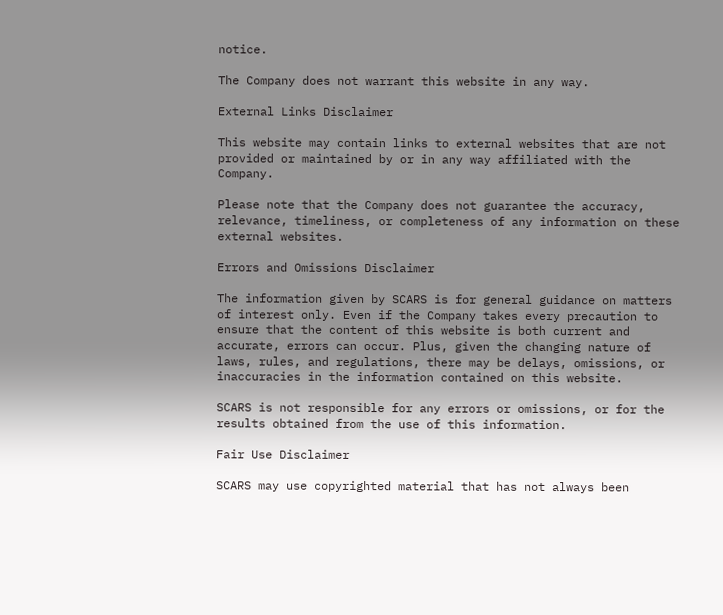notice.

The Company does not warrant this website in any way.

External Links Disclaimer

This website may contain links to external websites that are not provided or maintained by or in any way affiliated with the Company.

Please note that the Company does not guarantee the accuracy, relevance, timeliness, or completeness of any information on these external websites.

Errors and Omissions Disclaimer

The information given by SCARS is for general guidance on matters of interest only. Even if the Company takes every precaution to ensure that the content of this website is both current and accurate, errors can occur. Plus, given the changing nature of laws, rules, and regulations, there may be delays, omissions, or inaccuracies in the information contained on this website.

SCARS is not responsible for any errors or omissions, or for the results obtained from the use of this information.

Fair Use Disclaimer

SCARS may use copyrighted material that has not always been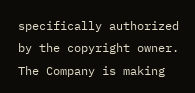specifically authorized by the copyright owner. The Company is making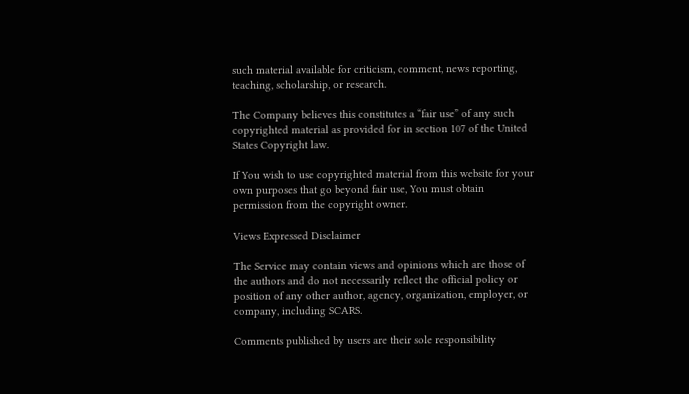such material available for criticism, comment, news reporting, teaching, scholarship, or research.

The Company believes this constitutes a “fair use” of any such copyrighted material as provided for in section 107 of the United States Copyright law.

If You wish to use copyrighted material from this website for your own purposes that go beyond fair use, You must obtain permission from the copyright owner.

Views Expressed Disclaimer

The Service may contain views and opinions which are those of the authors and do not necessarily reflect the official policy or position of any other author, agency, organization, employer, or company, including SCARS.

Comments published by users are their sole responsibility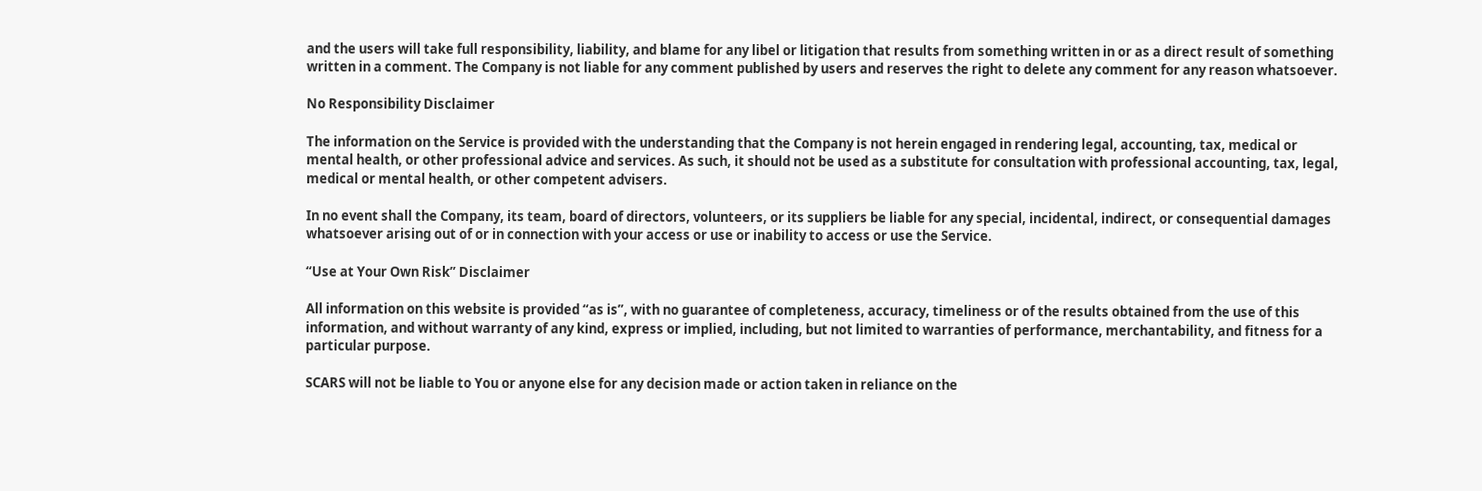and the users will take full responsibility, liability, and blame for any libel or litigation that results from something written in or as a direct result of something written in a comment. The Company is not liable for any comment published by users and reserves the right to delete any comment for any reason whatsoever.

No Responsibility Disclaimer

The information on the Service is provided with the understanding that the Company is not herein engaged in rendering legal, accounting, tax, medical or mental health, or other professional advice and services. As such, it should not be used as a substitute for consultation with professional accounting, tax, legal, medical or mental health, or other competent advisers.

In no event shall the Company, its team, board of directors, volunteers, or its suppliers be liable for any special, incidental, indirect, or consequential damages whatsoever arising out of or in connection with your access or use or inability to access or use the Service.

“Use at Your Own Risk” Disclaimer

All information on this website is provided “as is”, with no guarantee of completeness, accuracy, timeliness or of the results obtained from the use of this information, and without warranty of any kind, express or implied, including, but not limited to warranties of performance, merchantability, and fitness for a particular purpose.

SCARS will not be liable to You or anyone else for any decision made or action taken in reliance on the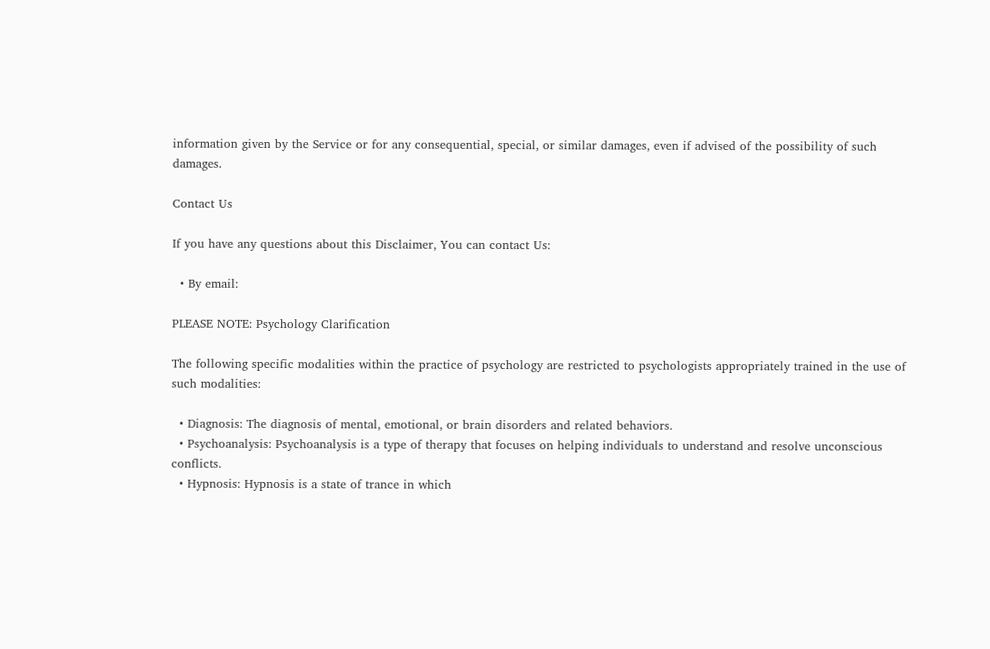information given by the Service or for any consequential, special, or similar damages, even if advised of the possibility of such damages.

Contact Us

If you have any questions about this Disclaimer, You can contact Us:

  • By email:

PLEASE NOTE: Psychology Clarification

The following specific modalities within the practice of psychology are restricted to psychologists appropriately trained in the use of such modalities:

  • Diagnosis: The diagnosis of mental, emotional, or brain disorders and related behaviors.
  • Psychoanalysis: Psychoanalysis is a type of therapy that focuses on helping individuals to understand and resolve unconscious conflicts.
  • Hypnosis: Hypnosis is a state of trance in which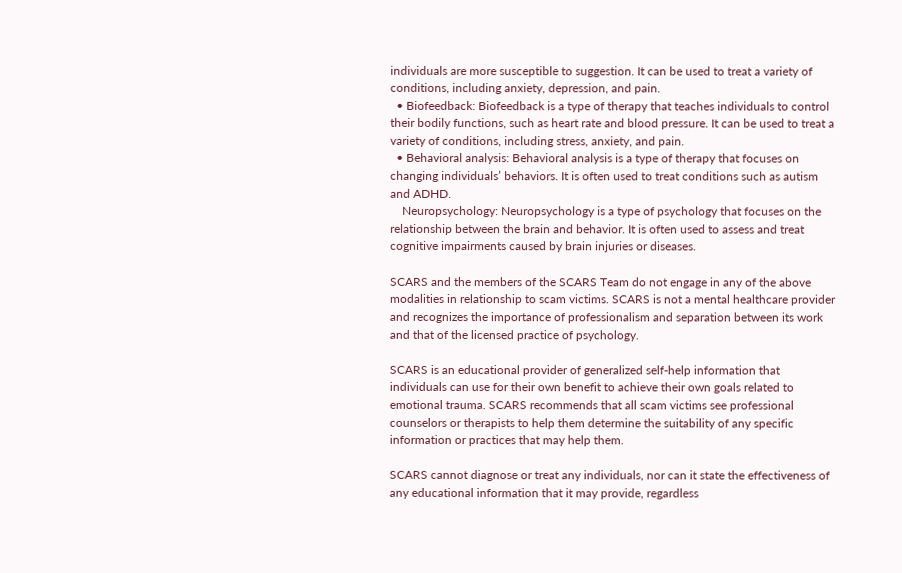individuals are more susceptible to suggestion. It can be used to treat a variety of conditions, including anxiety, depression, and pain.
  • Biofeedback: Biofeedback is a type of therapy that teaches individuals to control their bodily functions, such as heart rate and blood pressure. It can be used to treat a variety of conditions, including stress, anxiety, and pain.
  • Behavioral analysis: Behavioral analysis is a type of therapy that focuses on changing individuals’ behaviors. It is often used to treat conditions such as autism and ADHD.
    Neuropsychology: Neuropsychology is a type of psychology that focuses on the relationship between the brain and behavior. It is often used to assess and treat cognitive impairments caused by brain injuries or diseases.

SCARS and the members of the SCARS Team do not engage in any of the above modalities in relationship to scam victims. SCARS is not a mental healthcare provider and recognizes the importance of professionalism and separation between its work and that of the licensed practice of psychology.

SCARS is an educational provider of generalized self-help information that individuals can use for their own benefit to achieve their own goals related to emotional trauma. SCARS recommends that all scam victims see professional counselors or therapists to help them determine the suitability of any specific information or practices that may help them.

SCARS cannot diagnose or treat any individuals, nor can it state the effectiveness of any educational information that it may provide, regardless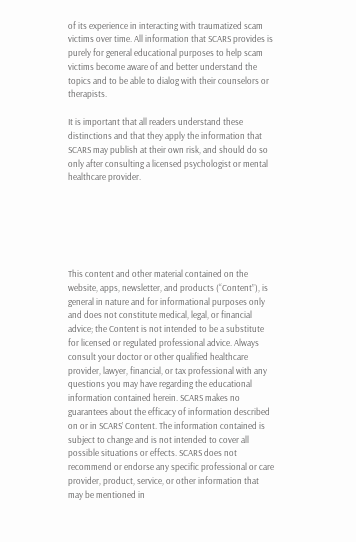of its experience in interacting with traumatized scam victims over time. All information that SCARS provides is purely for general educational purposes to help scam victims become aware of and better understand the topics and to be able to dialog with their counselors or therapists.

It is important that all readers understand these distinctions and that they apply the information that SCARS may publish at their own risk, and should do so only after consulting a licensed psychologist or mental healthcare provider.






This content and other material contained on the website, apps, newsletter, and products (“Content”), is general in nature and for informational purposes only and does not constitute medical, legal, or financial advice; the Content is not intended to be a substitute for licensed or regulated professional advice. Always consult your doctor or other qualified healthcare provider, lawyer, financial, or tax professional with any questions you may have regarding the educational information contained herein. SCARS makes no guarantees about the efficacy of information described on or in SCARS’ Content. The information contained is subject to change and is not intended to cover all possible situations or effects. SCARS does not recommend or endorse any specific professional or care provider, product, service, or other information that may be mentioned in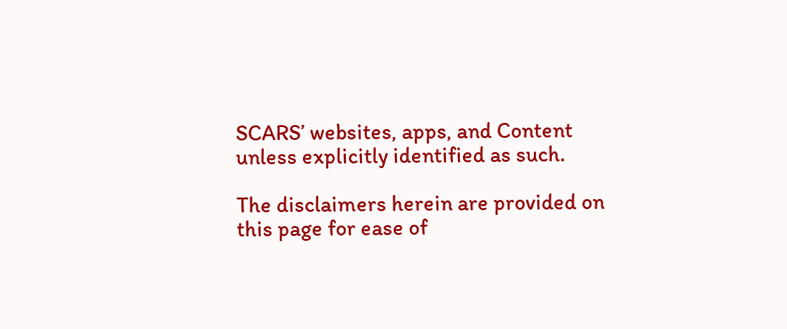SCARS’ websites, apps, and Content unless explicitly identified as such.

The disclaimers herein are provided on this page for ease of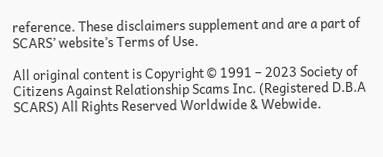reference. These disclaimers supplement and are a part of SCARS’ website’s Terms of Use.

All original content is Copyright © 1991 – 2023 Society of Citizens Against Relationship Scams Inc. (Registered D.B.A SCARS) All Rights Reserved Worldwide & Webwide.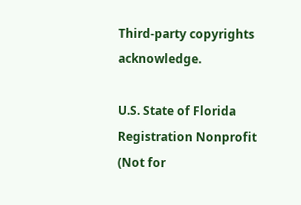Third-party copyrights acknowledge.

U.S. State of Florida Registration Nonprofit (Not for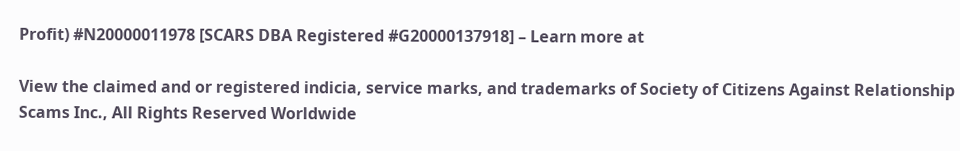Profit) #N20000011978 [SCARS DBA Registered #G20000137918] – Learn more at

View the claimed and or registered indicia, service marks, and trademarks of Society of Citizens Against Relationship Scams Inc., All Rights Reserved Worldwide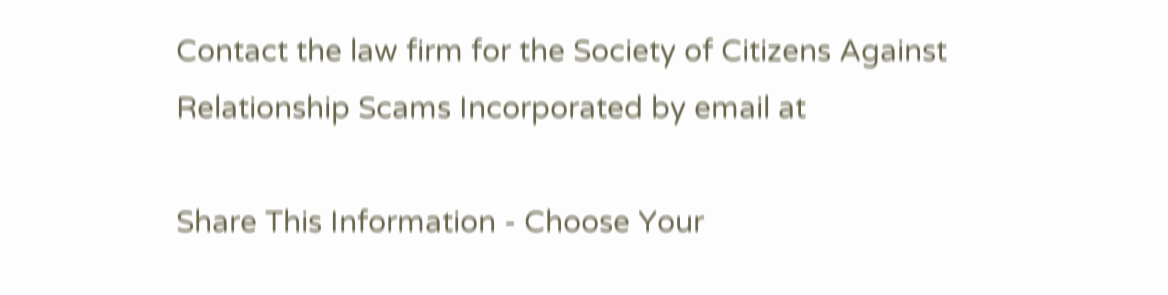Contact the law firm for the Society of Citizens Against Relationship Scams Incorporated by email at

Share This Information - Choose Your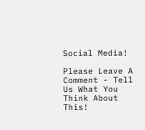Social Media!

Please Leave A Comment - Tell Us What You Think About This!